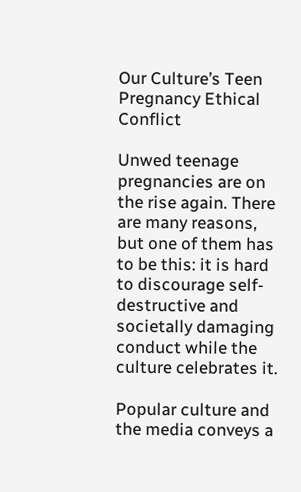Our Culture’s Teen Pregnancy Ethical Conflict

Unwed teenage pregnancies are on the rise again. There are many reasons, but one of them has to be this: it is hard to discourage self-destructive and societally damaging conduct while the culture celebrates it.

Popular culture and the media conveys a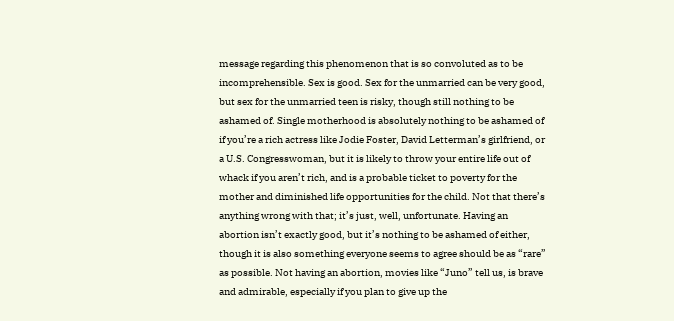message regarding this phenomenon that is so convoluted as to be incomprehensible. Sex is good. Sex for the unmarried can be very good, but sex for the unmarried teen is risky, though still nothing to be ashamed of. Single motherhood is absolutely nothing to be ashamed of if you’re a rich actress like Jodie Foster, David Letterman’s girlfriend, or a U.S. Congresswoman, but it is likely to throw your entire life out of whack if you aren’t rich, and is a probable ticket to poverty for the mother and diminished life opportunities for the child. Not that there’s anything wrong with that; it’s just, well, unfortunate. Having an abortion isn’t exactly good, but it’s nothing to be ashamed of either, though it is also something everyone seems to agree should be as “rare” as possible. Not having an abortion, movies like “Juno” tell us, is brave and admirable, especially if you plan to give up the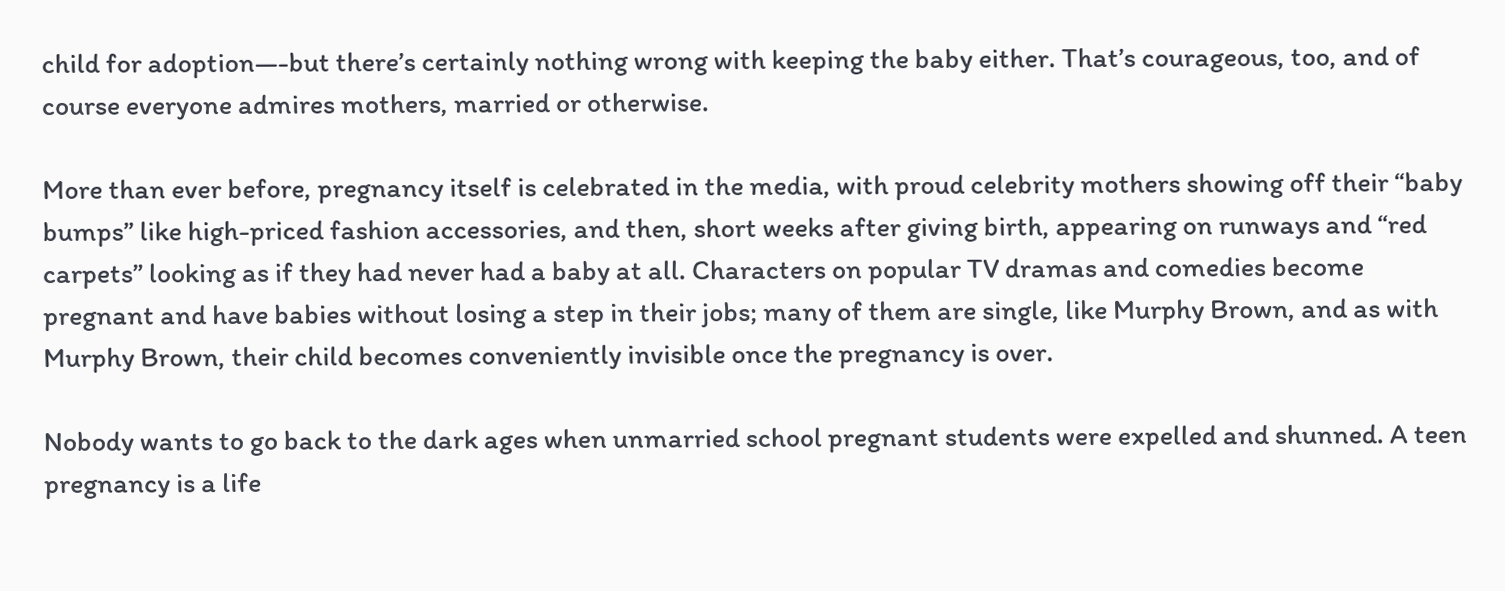child for adoption—-but there’s certainly nothing wrong with keeping the baby either. That’s courageous, too, and of course everyone admires mothers, married or otherwise.

More than ever before, pregnancy itself is celebrated in the media, with proud celebrity mothers showing off their “baby bumps” like high-priced fashion accessories, and then, short weeks after giving birth, appearing on runways and “red carpets” looking as if they had never had a baby at all. Characters on popular TV dramas and comedies become pregnant and have babies without losing a step in their jobs; many of them are single, like Murphy Brown, and as with Murphy Brown, their child becomes conveniently invisible once the pregnancy is over.

Nobody wants to go back to the dark ages when unmarried school pregnant students were expelled and shunned. A teen pregnancy is a life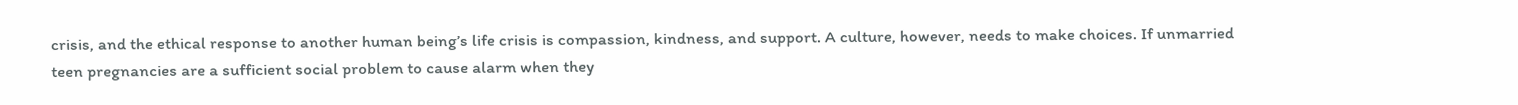crisis, and the ethical response to another human being’s life crisis is compassion, kindness, and support. A culture, however, needs to make choices. If unmarried teen pregnancies are a sufficient social problem to cause alarm when they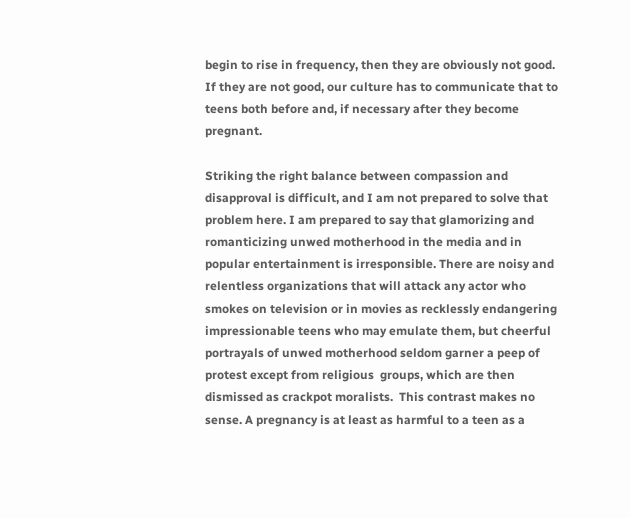begin to rise in frequency, then they are obviously not good. If they are not good, our culture has to communicate that to teens both before and, if necessary after they become pregnant.

Striking the right balance between compassion and disapproval is difficult, and I am not prepared to solve that problem here. I am prepared to say that glamorizing and romanticizing unwed motherhood in the media and in popular entertainment is irresponsible. There are noisy and relentless organizations that will attack any actor who smokes on television or in movies as recklessly endangering impressionable teens who may emulate them, but cheerful portrayals of unwed motherhood seldom garner a peep of protest except from religious  groups, which are then dismissed as crackpot moralists.  This contrast makes no sense. A pregnancy is at least as harmful to a teen as a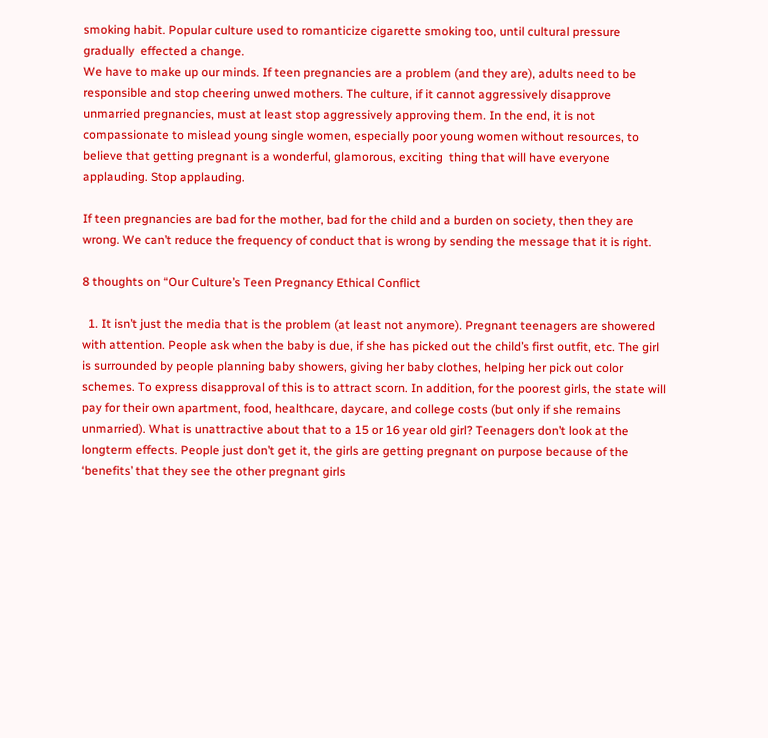smoking habit. Popular culture used to romanticize cigarette smoking too, until cultural pressure gradually  effected a change.
We have to make up our minds. If teen pregnancies are a problem (and they are), adults need to be responsible and stop cheering unwed mothers. The culture, if it cannot aggressively disapprove unmarried pregnancies, must at least stop aggressively approving them. In the end, it is not compassionate to mislead young single women, especially poor young women without resources, to believe that getting pregnant is a wonderful, glamorous, exciting  thing that will have everyone applauding. Stop applauding.

If teen pregnancies are bad for the mother, bad for the child and a burden on society, then they are wrong. We can’t reduce the frequency of conduct that is wrong by sending the message that it is right.

8 thoughts on “Our Culture’s Teen Pregnancy Ethical Conflict

  1. It isn’t just the media that is the problem (at least not anymore). Pregnant teenagers are showered with attention. People ask when the baby is due, if she has picked out the child’s first outfit, etc. The girl is surrounded by people planning baby showers, giving her baby clothes, helping her pick out color schemes. To express disapproval of this is to attract scorn. In addition, for the poorest girls, the state will pay for their own apartment, food, healthcare, daycare, and college costs (but only if she remains unmarried). What is unattractive about that to a 15 or 16 year old girl? Teenagers don’t look at the longterm effects. People just don’t get it, the girls are getting pregnant on purpose because of the ‘benefits’ that they see the other pregnant girls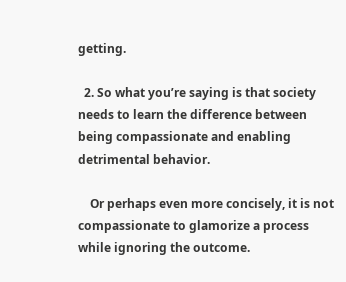getting.

  2. So what you’re saying is that society needs to learn the difference between being compassionate and enabling detrimental behavior.

    Or perhaps even more concisely, it is not compassionate to glamorize a process while ignoring the outcome.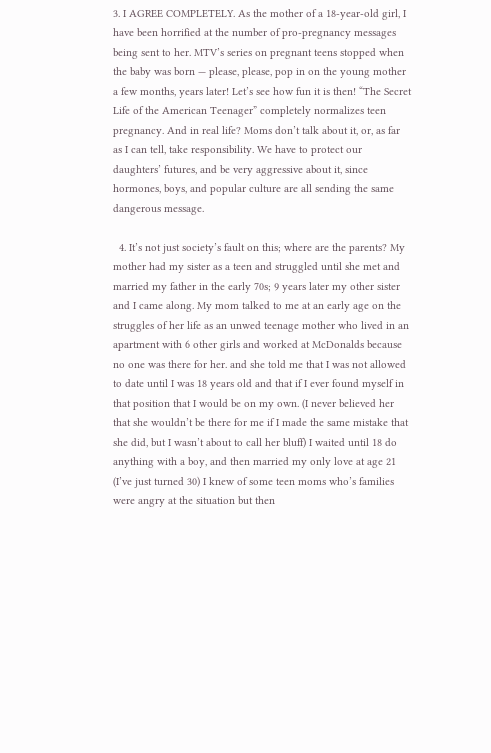3. I AGREE COMPLETELY. As the mother of a 18-year-old girl, I have been horrified at the number of pro-pregnancy messages being sent to her. MTV’s series on pregnant teens stopped when the baby was born — please, please, pop in on the young mother a few months, years later! Let’s see how fun it is then! “The Secret Life of the American Teenager” completely normalizes teen pregnancy. And in real life? Moms don’t talk about it, or, as far as I can tell, take responsibility. We have to protect our daughters’ futures, and be very aggressive about it, since hormones, boys, and popular culture are all sending the same dangerous message.

  4. It’s not just society’s fault on this; where are the parents? My mother had my sister as a teen and struggled until she met and married my father in the early 70s; 9 years later my other sister and I came along. My mom talked to me at an early age on the struggles of her life as an unwed teenage mother who lived in an apartment with 6 other girls and worked at McDonalds because no one was there for her. and she told me that I was not allowed to date until I was 18 years old and that if I ever found myself in that position that I would be on my own. (I never believed her that she wouldn’t be there for me if I made the same mistake that she did, but I wasn’t about to call her bluff) I waited until 18 do anything with a boy, and then married my only love at age 21 (I’ve just turned 30) I knew of some teen moms who’s families were angry at the situation but then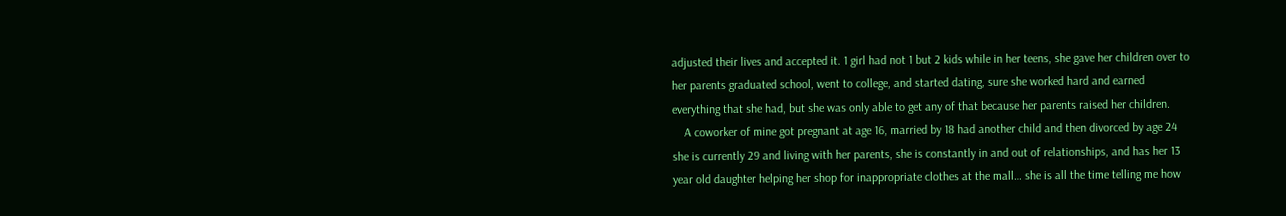adjusted their lives and accepted it. 1 girl had not 1 but 2 kids while in her teens, she gave her children over to her parents graduated school, went to college, and started dating, sure she worked hard and earned everything that she had, but she was only able to get any of that because her parents raised her children.
    A coworker of mine got pregnant at age 16, married by 18 had another child and then divorced by age 24 she is currently 29 and living with her parents, she is constantly in and out of relationships, and has her 13 year old daughter helping her shop for inappropriate clothes at the mall… she is all the time telling me how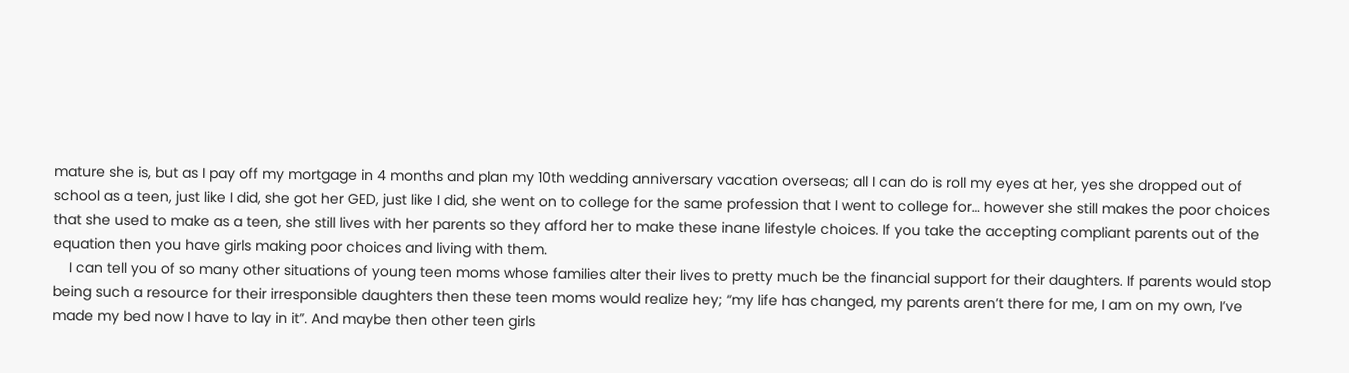mature she is, but as I pay off my mortgage in 4 months and plan my 10th wedding anniversary vacation overseas; all I can do is roll my eyes at her, yes she dropped out of school as a teen, just like I did, she got her GED, just like I did, she went on to college for the same profession that I went to college for… however she still makes the poor choices that she used to make as a teen, she still lives with her parents so they afford her to make these inane lifestyle choices. If you take the accepting compliant parents out of the equation then you have girls making poor choices and living with them.
    I can tell you of so many other situations of young teen moms whose families alter their lives to pretty much be the financial support for their daughters. If parents would stop being such a resource for their irresponsible daughters then these teen moms would realize hey; “my life has changed, my parents aren’t there for me, I am on my own, I’ve made my bed now I have to lay in it”. And maybe then other teen girls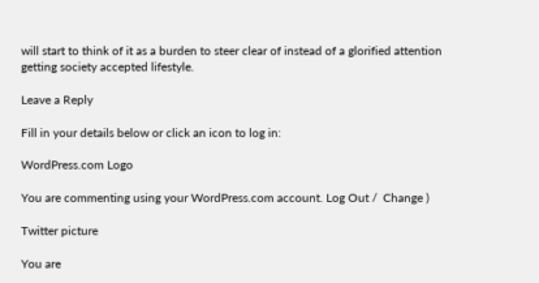will start to think of it as a burden to steer clear of instead of a glorified attention getting society accepted lifestyle.

Leave a Reply

Fill in your details below or click an icon to log in:

WordPress.com Logo

You are commenting using your WordPress.com account. Log Out /  Change )

Twitter picture

You are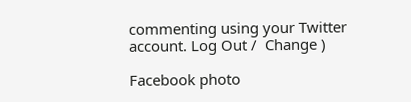commenting using your Twitter account. Log Out /  Change )

Facebook photo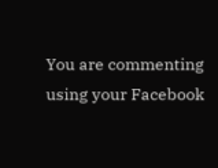You are commenting using your Facebook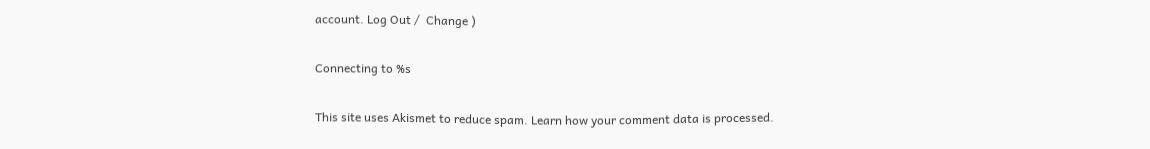account. Log Out /  Change )

Connecting to %s

This site uses Akismet to reduce spam. Learn how your comment data is processed.